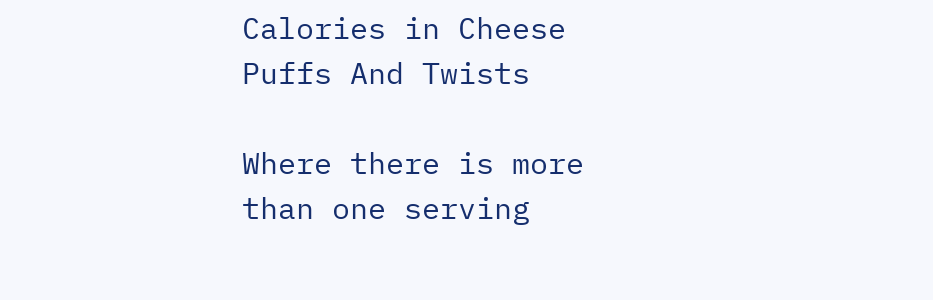Calories in Cheese Puffs And Twists

Where there is more than one serving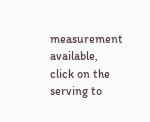measurement available, click on the serving to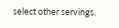select other servings.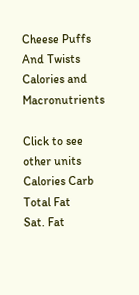Cheese Puffs And Twists Calories and Macronutrients

Click to see other units
Calories Carb
Total Fat
Sat. Fat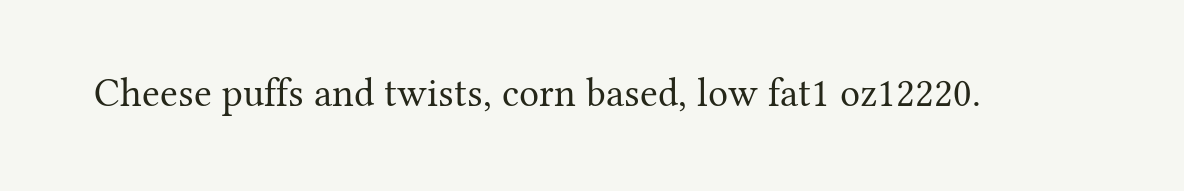Cheese puffs and twists, corn based, low fat1 oz12220.